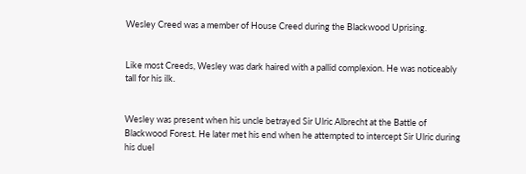Wesley Creed was a member of House Creed during the Blackwood Uprising.


Like most Creeds, Wesley was dark haired with a pallid complexion. He was noticeably tall for his ilk.


Wesley was present when his uncle betrayed Sir Ulric Albrecht at the Battle of Blackwood Forest. He later met his end when he attempted to intercept Sir Ulric during his duel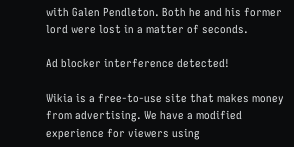with Galen Pendleton. Both he and his former lord were lost in a matter of seconds.

Ad blocker interference detected!

Wikia is a free-to-use site that makes money from advertising. We have a modified experience for viewers using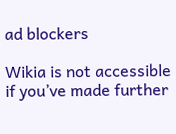ad blockers

Wikia is not accessible if you’ve made further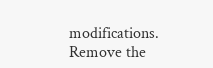modifications. Remove the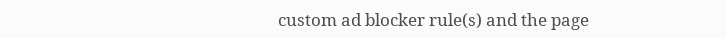custom ad blocker rule(s) and the page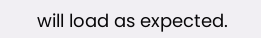will load as expected.